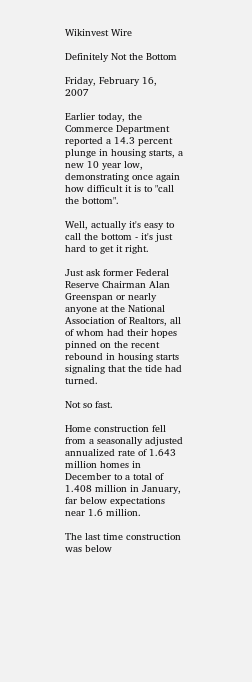Wikinvest Wire

Definitely Not the Bottom

Friday, February 16, 2007

Earlier today, the Commerce Department reported a 14.3 percent plunge in housing starts, a new 10 year low, demonstrating once again how difficult it is to "call the bottom".

Well, actually it's easy to call the bottom - it's just hard to get it right.

Just ask former Federal Reserve Chairman Alan Greenspan or nearly anyone at the National Association of Realtors, all of whom had their hopes pinned on the recent rebound in housing starts signaling that the tide had turned.

Not so fast.

Home construction fell from a seasonally adjusted annualized rate of 1.643 million homes in December to a total of 1.408 million in January, far below expectations near 1.6 million.

The last time construction was below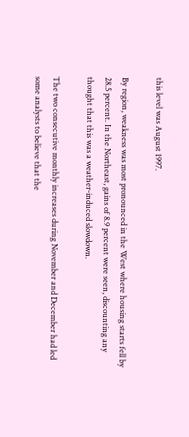this level was August 1997.

By region, weakness was most pronounced in the West where housing starts fell by 28.5 percent. In the Northeast, gains of 8.9 percent were seen, discounting any thought that this was a weather-induced slowdown.

The two consecutive monthly increases during November and December had led some analysts to believe that the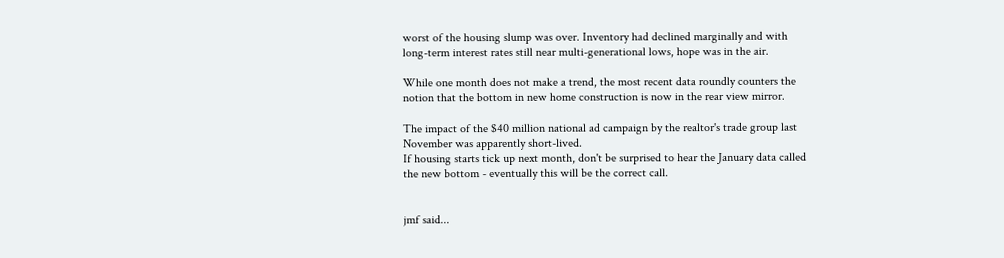worst of the housing slump was over. Inventory had declined marginally and with long-term interest rates still near multi-generational lows, hope was in the air.

While one month does not make a trend, the most recent data roundly counters the notion that the bottom in new home construction is now in the rear view mirror.

The impact of the $40 million national ad campaign by the realtor's trade group last November was apparently short-lived.
If housing starts tick up next month, don't be surprised to hear the January data called the new bottom - eventually this will be the correct call.


jmf said...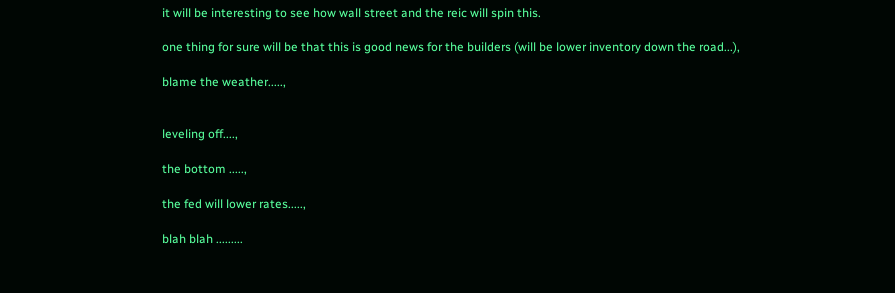it will be interesting to see how wall street and the reic will spin this.

one thing for sure will be that this is good news for the builders (will be lower inventory down the road...),

blame the weather.....,


leveling off....,

the bottom .....,

the fed will lower rates.....,

blah blah .........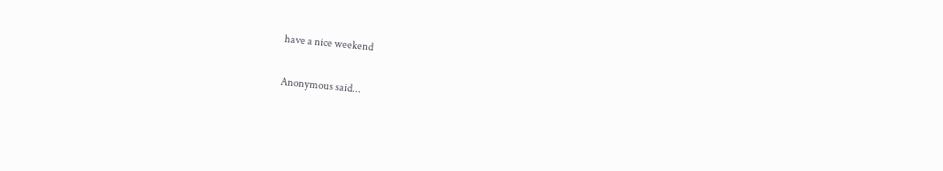have a nice weekend

Anonymous said...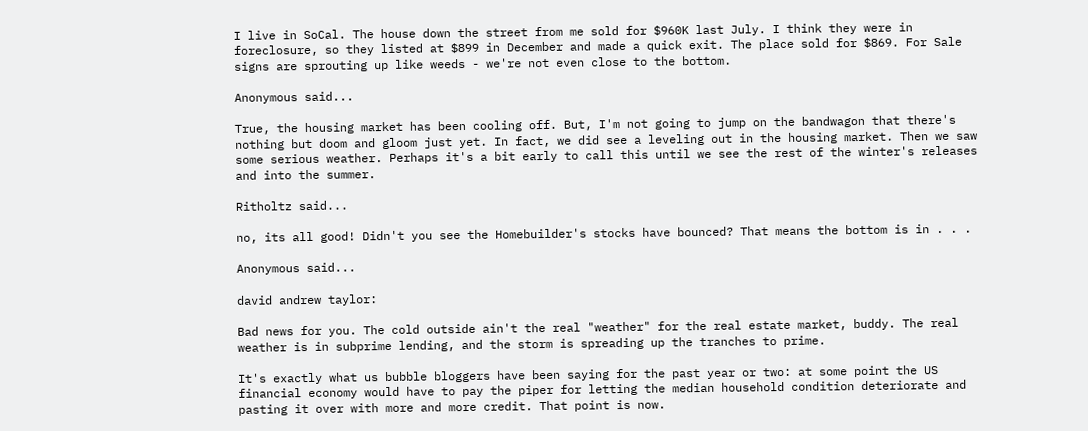I live in SoCal. The house down the street from me sold for $960K last July. I think they were in foreclosure, so they listed at $899 in December and made a quick exit. The place sold for $869. For Sale signs are sprouting up like weeds - we're not even close to the bottom.

Anonymous said...

True, the housing market has been cooling off. But, I'm not going to jump on the bandwagon that there's nothing but doom and gloom just yet. In fact, we did see a leveling out in the housing market. Then we saw some serious weather. Perhaps it's a bit early to call this until we see the rest of the winter's releases and into the summer.

Ritholtz said...

no, its all good! Didn't you see the Homebuilder's stocks have bounced? That means the bottom is in . . .

Anonymous said...

david andrew taylor:

Bad news for you. The cold outside ain't the real "weather" for the real estate market, buddy. The real weather is in subprime lending, and the storm is spreading up the tranches to prime.

It's exactly what us bubble bloggers have been saying for the past year or two: at some point the US financial economy would have to pay the piper for letting the median household condition deteriorate and pasting it over with more and more credit. That point is now.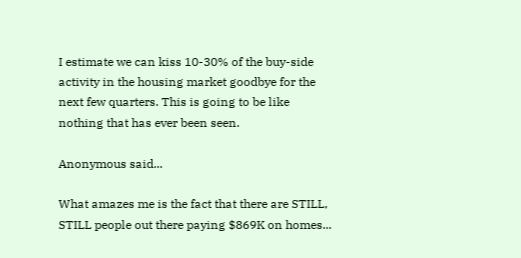I estimate we can kiss 10-30% of the buy-side activity in the housing market goodbye for the next few quarters. This is going to be like nothing that has ever been seen.

Anonymous said...

What amazes me is the fact that there are STILL, STILL people out there paying $869K on homes...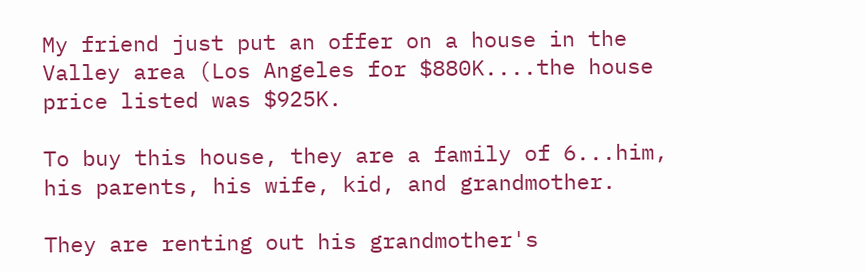My friend just put an offer on a house in the Valley area (Los Angeles for $880K....the house price listed was $925K.

To buy this house, they are a family of 6...him, his parents, his wife, kid, and grandmother.

They are renting out his grandmother's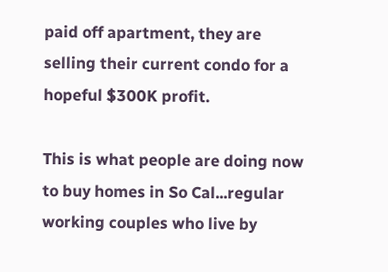paid off apartment, they are selling their current condo for a hopeful $300K profit.

This is what people are doing now to buy homes in So Cal...regular working couples who live by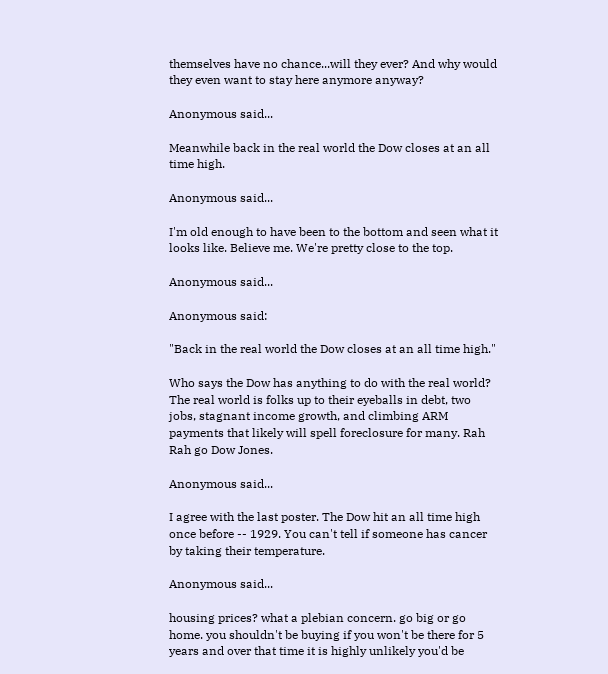themselves have no chance...will they ever? And why would they even want to stay here anymore anyway?

Anonymous said...

Meanwhile back in the real world the Dow closes at an all time high.

Anonymous said...

I'm old enough to have been to the bottom and seen what it looks like. Believe me. We're pretty close to the top.

Anonymous said...

Anonymous said:

"Back in the real world the Dow closes at an all time high."

Who says the Dow has anything to do with the real world? The real world is folks up to their eyeballs in debt, two jobs, stagnant income growth, and climbing ARM payments that likely will spell foreclosure for many. Rah Rah go Dow Jones.

Anonymous said...

I agree with the last poster. The Dow hit an all time high once before -- 1929. You can't tell if someone has cancer by taking their temperature.

Anonymous said...

housing prices? what a plebian concern. go big or go home. you shouldn't be buying if you won't be there for 5 years and over that time it is highly unlikely you'd be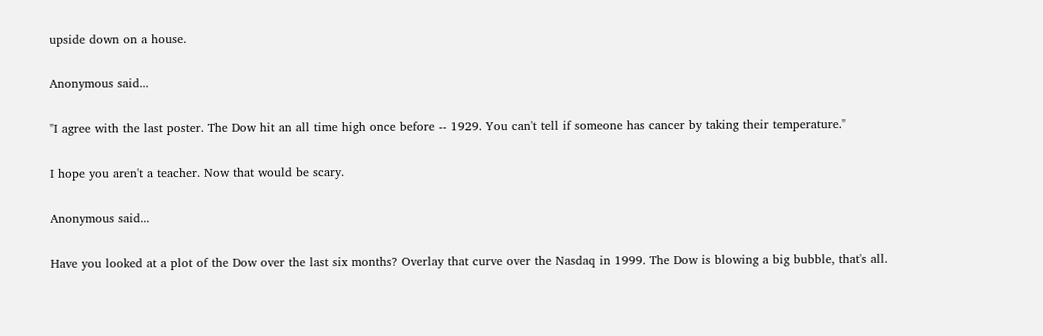upside down on a house.

Anonymous said...

"I agree with the last poster. The Dow hit an all time high once before -- 1929. You can't tell if someone has cancer by taking their temperature."

I hope you aren't a teacher. Now that would be scary.

Anonymous said...

Have you looked at a plot of the Dow over the last six months? Overlay that curve over the Nasdaq in 1999. The Dow is blowing a big bubble, that's all.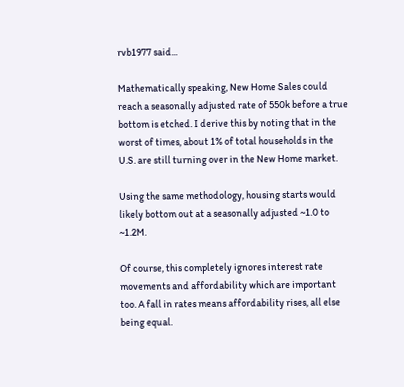rvb1977 said...

Mathematically speaking, New Home Sales could reach a seasonally adjusted rate of 550k before a true bottom is etched. I derive this by noting that in the worst of times, about 1% of total households in the U.S. are still turning over in the New Home market.

Using the same methodology, housing starts would likely bottom out at a seasonally adjusted ~1.0 to ~1.2M.

Of course, this completely ignores interest rate movements and affordability which are important too. A fall in rates means affordability rises, all else being equal.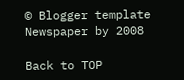© Blogger template Newspaper by 2008

Back to TOP